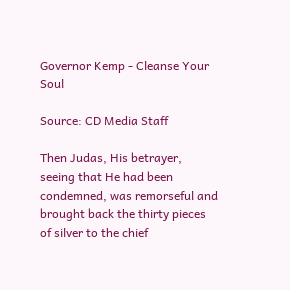Governor Kemp - Cleanse Your Soul

Source: CD Media Staff

Then Judas, His betrayer, seeing that He had been condemned, was remorseful and brought back the thirty pieces of silver to the chief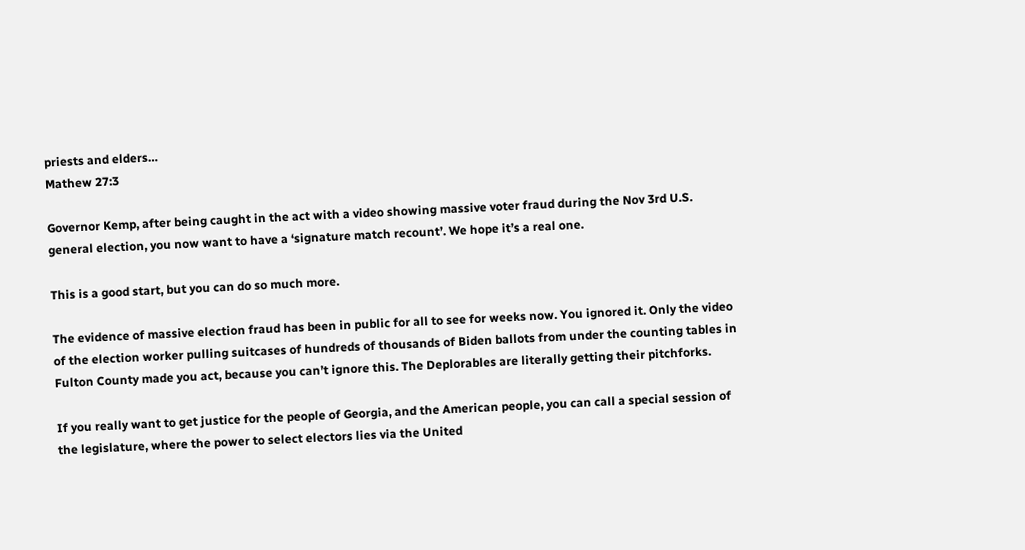priests and elders…
Mathew 27:3

Governor Kemp, after being caught in the act with a video showing massive voter fraud during the Nov 3rd U.S. general election, you now want to have a ‘signature match recount’. We hope it’s a real one.

This is a good start, but you can do so much more.

The evidence of massive election fraud has been in public for all to see for weeks now. You ignored it. Only the video of the election worker pulling suitcases of hundreds of thousands of Biden ballots from under the counting tables in Fulton County made you act, because you can’t ignore this. The Deplorables are literally getting their pitchforks.

If you really want to get justice for the people of Georgia, and the American people, you can call a special session of the legislature, where the power to select electors lies via the United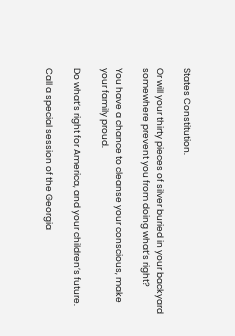States Constitution.

Or will your thirty pieces of silver buried in your backyard somewhere prevent you from doing what’s right?

You have a chance to cleanse your conscious, make your family proud.

Do what’s right for America, and your children’s future.

Call a special session of the Georgia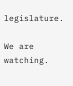legislature.

We are watching.